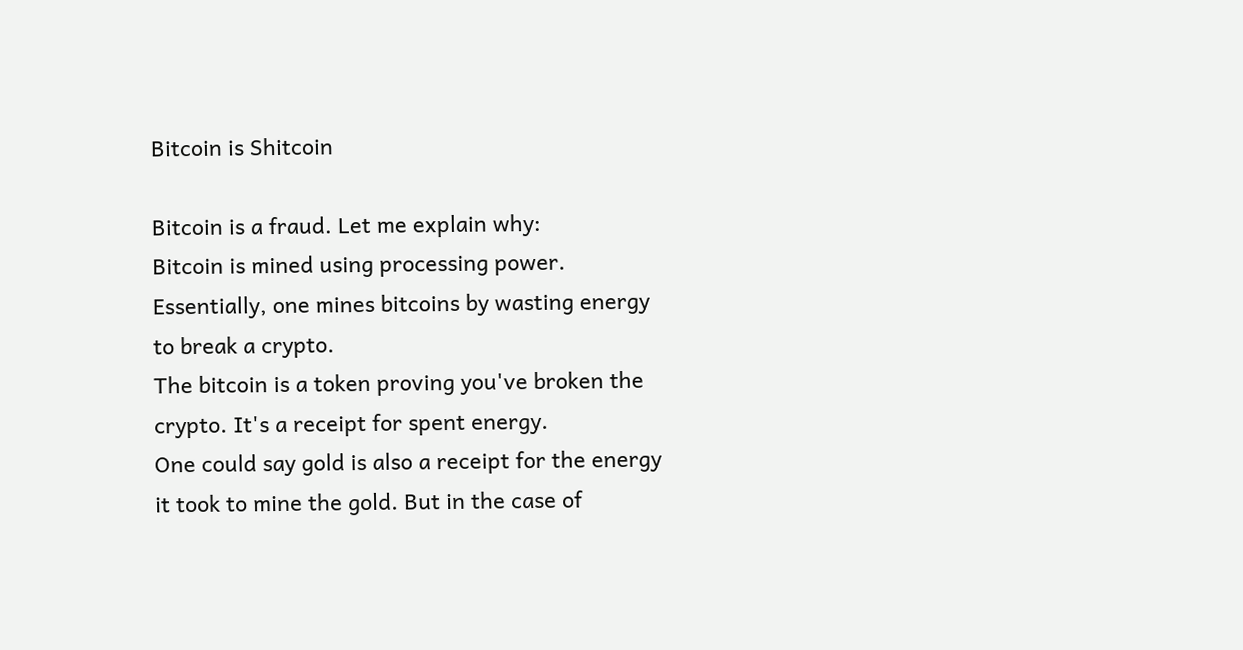Bitcoin is Shitcoin

Bitcoin is a fraud. Let me explain why:
Bitcoin is mined using processing power. Essentially, one mines bitcoins by wasting energy to break a crypto.
The bitcoin is a token proving you've broken the crypto. It's a receipt for spent energy.
One could say gold is also a receipt for the energy it took to mine the gold. But in the case of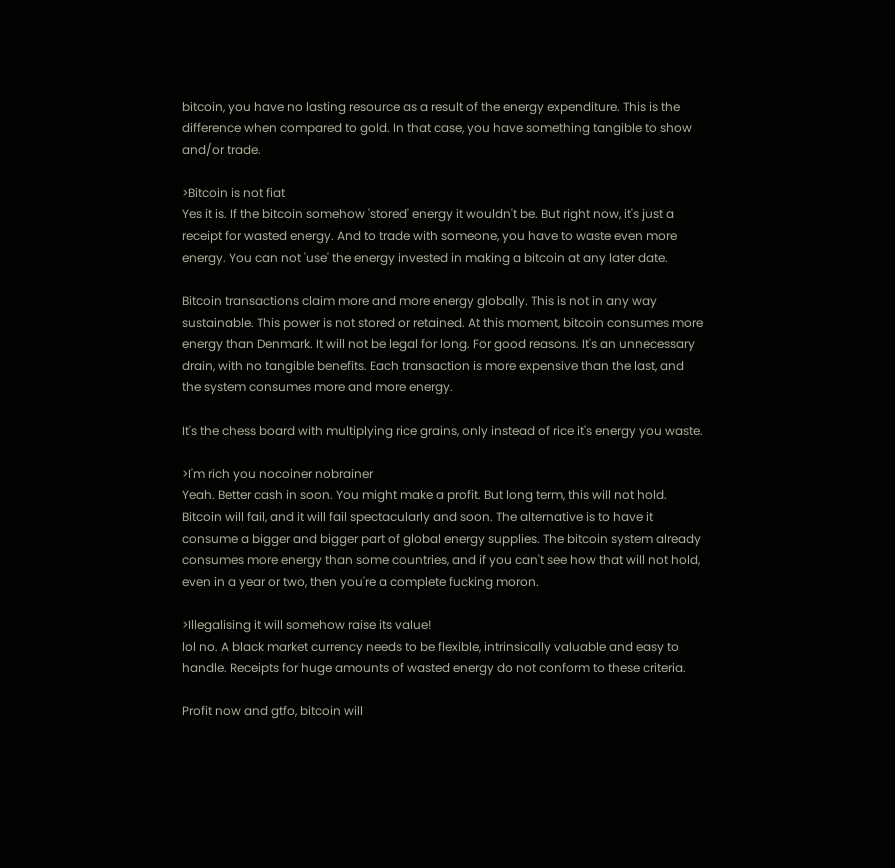bitcoin, you have no lasting resource as a result of the energy expenditure. This is the difference when compared to gold. In that case, you have something tangible to show and/or trade.

>Bitcoin is not fiat
Yes it is. If the bitcoin somehow 'stored' energy it wouldn't be. But right now, it's just a receipt for wasted energy. And to trade with someone, you have to waste even more energy. You can not 'use' the energy invested in making a bitcoin at any later date.

Bitcoin transactions claim more and more energy globally. This is not in any way sustainable. This power is not stored or retained. At this moment, bitcoin consumes more energy than Denmark. It will not be legal for long. For good reasons. It's an unnecessary drain, with no tangible benefits. Each transaction is more expensive than the last, and the system consumes more and more energy.

It's the chess board with multiplying rice grains, only instead of rice it's energy you waste.

>I'm rich you nocoiner nobrainer
Yeah. Better cash in soon. You might make a profit. But long term, this will not hold. Bitcoin will fail, and it will fail spectacularly and soon. The alternative is to have it consume a bigger and bigger part of global energy supplies. The bitcoin system already consumes more energy than some countries, and if you can't see how that will not hold, even in a year or two, then you're a complete fucking moron.

>Illegalising it will somehow raise its value!
lol no. A black market currency needs to be flexible, intrinsically valuable and easy to handle. Receipts for huge amounts of wasted energy do not conform to these criteria.

Profit now and gtfo, bitcoin will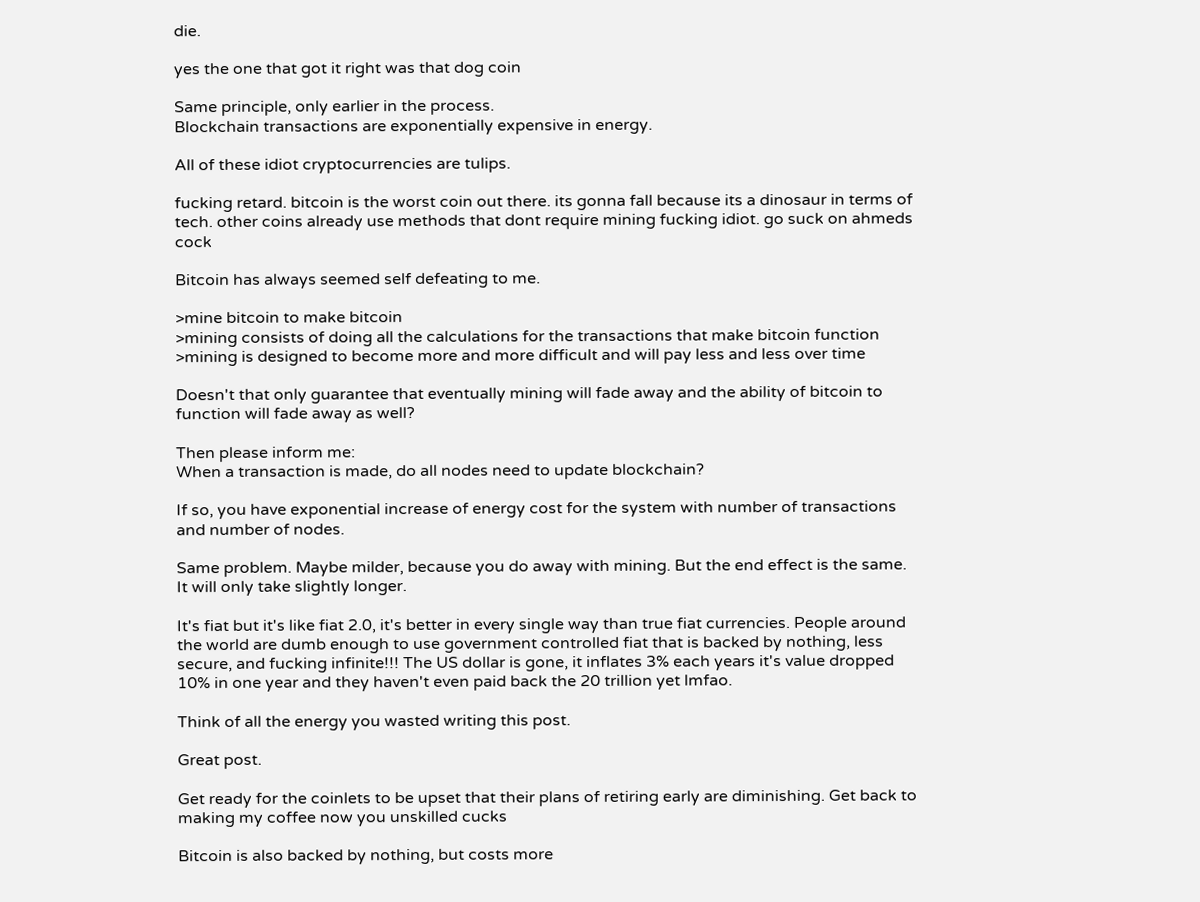die.

yes the one that got it right was that dog coin

Same principle, only earlier in the process.
Blockchain transactions are exponentially expensive in energy.

All of these idiot cryptocurrencies are tulips.

fucking retard. bitcoin is the worst coin out there. its gonna fall because its a dinosaur in terms of tech. other coins already use methods that dont require mining fucking idiot. go suck on ahmeds cock

Bitcoin has always seemed self defeating to me.

>mine bitcoin to make bitcoin
>mining consists of doing all the calculations for the transactions that make bitcoin function
>mining is designed to become more and more difficult and will pay less and less over time

Doesn't that only guarantee that eventually mining will fade away and the ability of bitcoin to function will fade away as well?

Then please inform me:
When a transaction is made, do all nodes need to update blockchain?

If so, you have exponential increase of energy cost for the system with number of transactions and number of nodes.

Same problem. Maybe milder, because you do away with mining. But the end effect is the same. It will only take slightly longer.

It's fiat but it's like fiat 2.0, it's better in every single way than true fiat currencies. People around the world are dumb enough to use government controlled fiat that is backed by nothing, less secure, and fucking infinite!!! The US dollar is gone, it inflates 3% each years it's value dropped 10% in one year and they haven't even paid back the 20 trillion yet lmfao.

Think of all the energy you wasted writing this post.

Great post.

Get ready for the coinlets to be upset that their plans of retiring early are diminishing. Get back to making my coffee now you unskilled cucks

Bitcoin is also backed by nothing, but costs more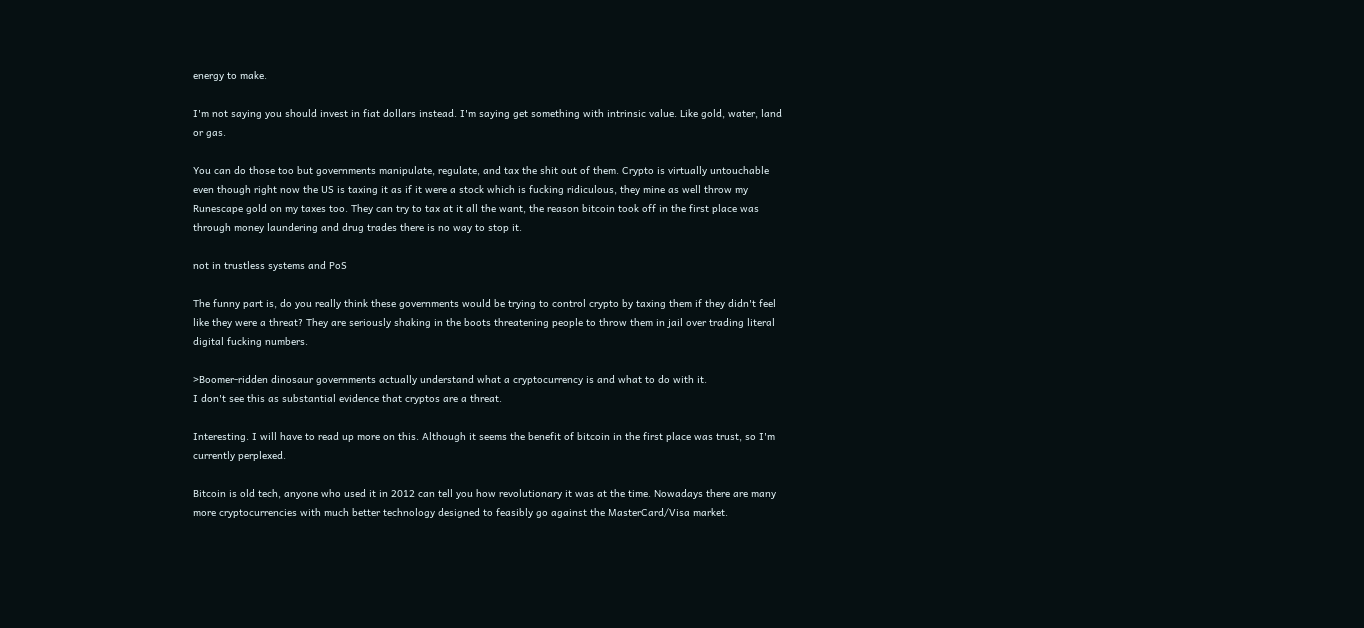energy to make.

I'm not saying you should invest in fiat dollars instead. I'm saying get something with intrinsic value. Like gold, water, land or gas.

You can do those too but governments manipulate, regulate, and tax the shit out of them. Crypto is virtually untouchable even though right now the US is taxing it as if it were a stock which is fucking ridiculous, they mine as well throw my Runescape gold on my taxes too. They can try to tax at it all the want, the reason bitcoin took off in the first place was through money laundering and drug trades there is no way to stop it.

not in trustless systems and PoS

The funny part is, do you really think these governments would be trying to control crypto by taxing them if they didn't feel like they were a threat? They are seriously shaking in the boots threatening people to throw them in jail over trading literal digital fucking numbers.

>Boomer-ridden dinosaur governments actually understand what a cryptocurrency is and what to do with it.
I don't see this as substantial evidence that cryptos are a threat.

Interesting. I will have to read up more on this. Although it seems the benefit of bitcoin in the first place was trust, so I'm currently perplexed.

Bitcoin is old tech, anyone who used it in 2012 can tell you how revolutionary it was at the time. Nowadays there are many more cryptocurrencies with much better technology designed to feasibly go against the MasterCard/Visa market.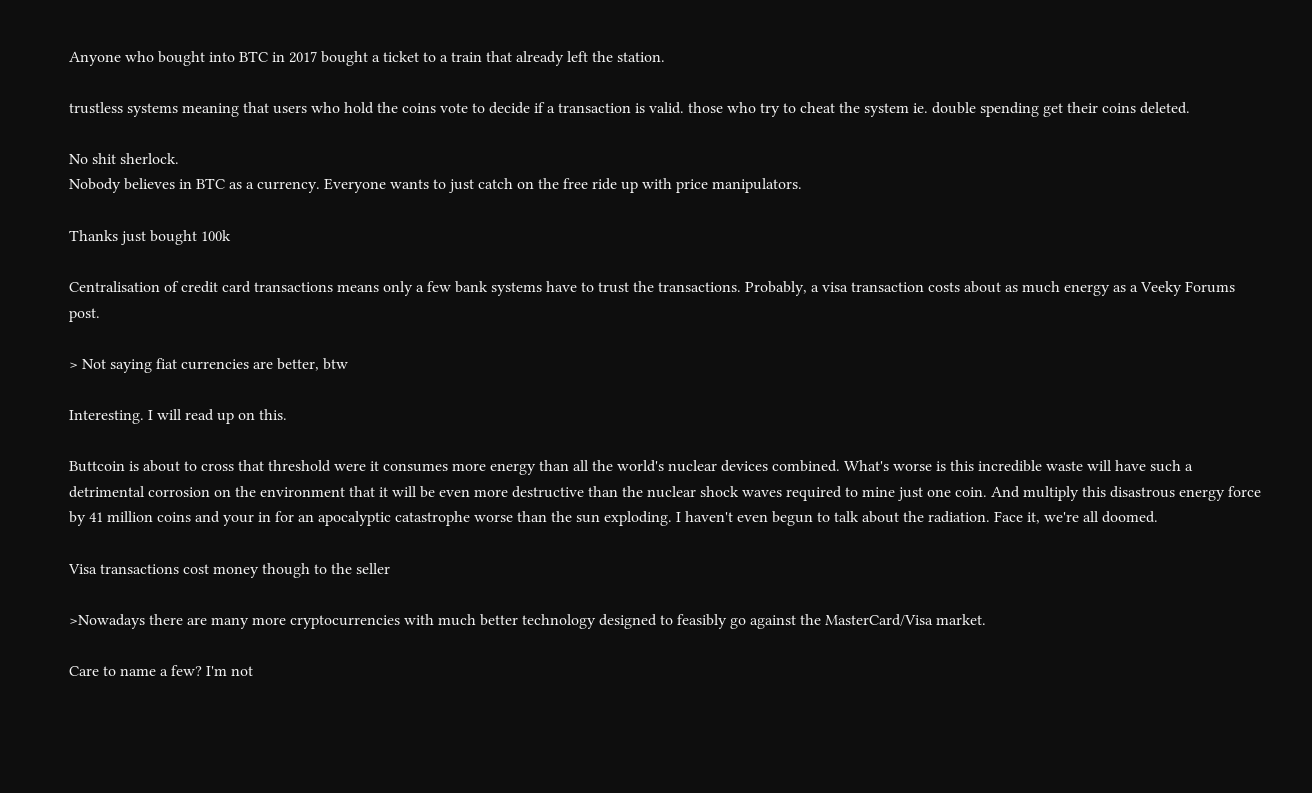Anyone who bought into BTC in 2017 bought a ticket to a train that already left the station.

trustless systems meaning that users who hold the coins vote to decide if a transaction is valid. those who try to cheat the system ie. double spending get their coins deleted.

No shit sherlock.
Nobody believes in BTC as a currency. Everyone wants to just catch on the free ride up with price manipulators.

Thanks just bought 100k

Centralisation of credit card transactions means only a few bank systems have to trust the transactions. Probably, a visa transaction costs about as much energy as a Veeky Forums post.

> Not saying fiat currencies are better, btw

Interesting. I will read up on this.

Buttcoin is about to cross that threshold were it consumes more energy than all the world's nuclear devices combined. What's worse is this incredible waste will have such a detrimental corrosion on the environment that it will be even more destructive than the nuclear shock waves required to mine just one coin. And multiply this disastrous energy force by 41 million coins and your in for an apocalyptic catastrophe worse than the sun exploding. I haven't even begun to talk about the radiation. Face it, we're all doomed.

Visa transactions cost money though to the seller

>Nowadays there are many more cryptocurrencies with much better technology designed to feasibly go against the MasterCard/Visa market.

Care to name a few? I'm not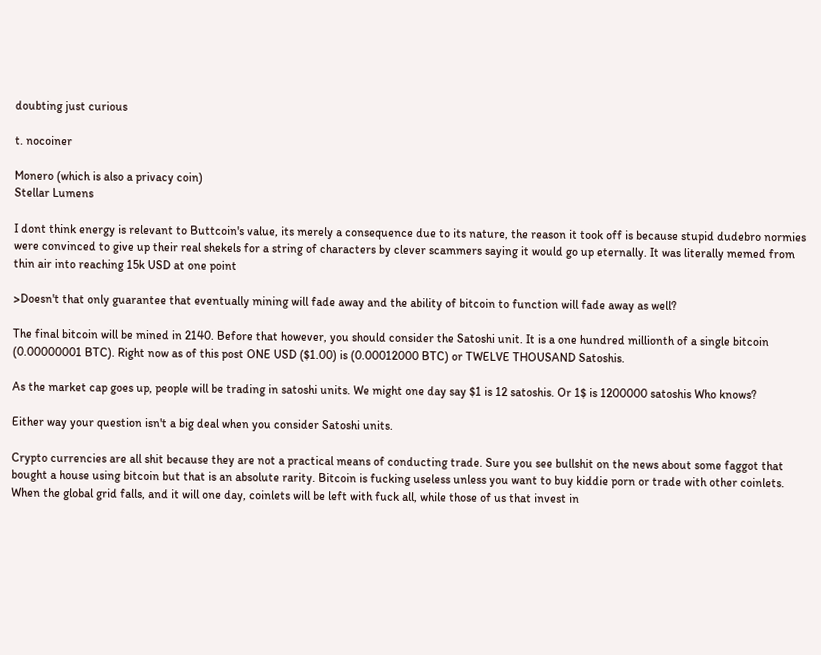doubting just curious

t. nocoiner

Monero (which is also a privacy coin)
Stellar Lumens

I dont think energy is relevant to Buttcoin's value, its merely a consequence due to its nature, the reason it took off is because stupid dudebro normies were convinced to give up their real shekels for a string of characters by clever scammers saying it would go up eternally. It was literally memed from thin air into reaching 15k USD at one point

>Doesn't that only guarantee that eventually mining will fade away and the ability of bitcoin to function will fade away as well?

The final bitcoin will be mined in 2140. Before that however, you should consider the Satoshi unit. It is a one hundred millionth of a single bitcoin (0.00000001 BTC). Right now as of this post ONE USD ($1.00) is (0.00012000 BTC) or TWELVE THOUSAND Satoshis.

As the market cap goes up, people will be trading in satoshi units. We might one day say $1 is 12 satoshis. Or 1$ is 1200000 satoshis Who knows?

Either way your question isn't a big deal when you consider Satoshi units.

Crypto currencies are all shit because they are not a practical means of conducting trade. Sure you see bullshit on the news about some faggot that bought a house using bitcoin but that is an absolute rarity. Bitcoin is fucking useless unless you want to buy kiddie porn or trade with other coinlets. When the global grid falls, and it will one day, coinlets will be left with fuck all, while those of us that invest in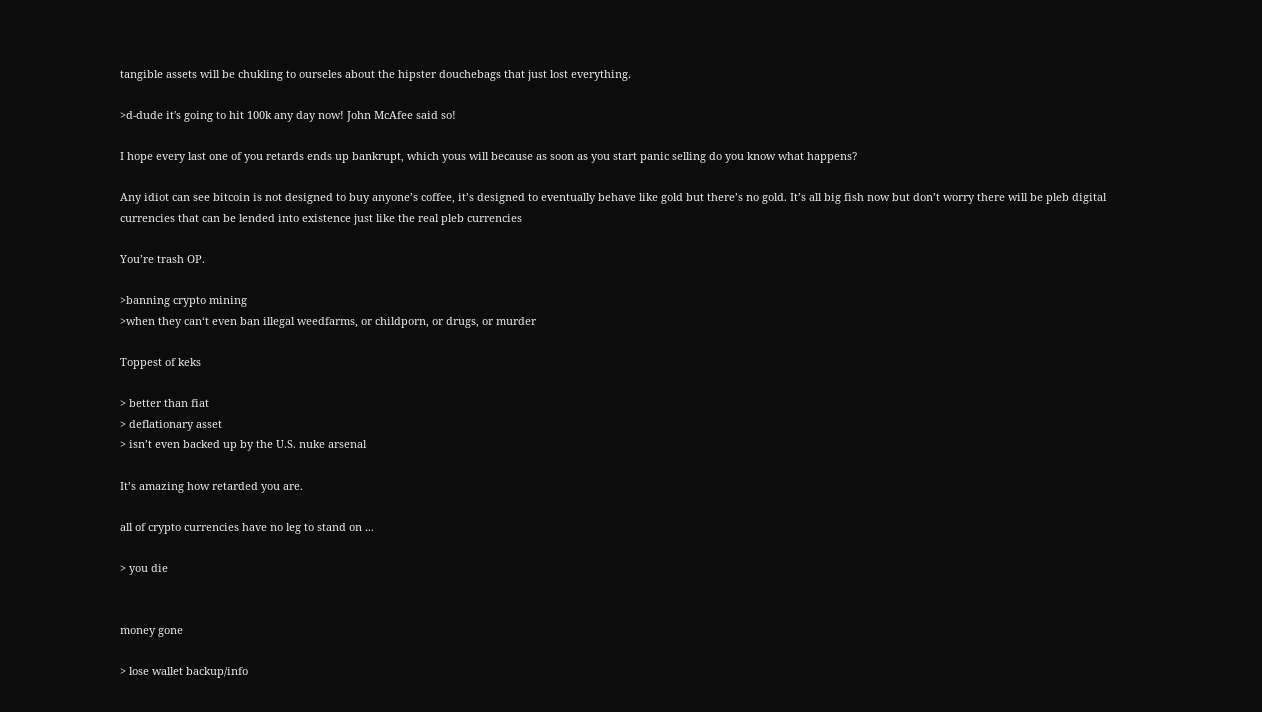tangible assets will be chukling to ourseles about the hipster douchebags that just lost everything.

>d-dude it's going to hit 100k any day now! John McAfee said so!

I hope every last one of you retards ends up bankrupt, which yous will because as soon as you start panic selling do you know what happens?

Any idiot can see bitcoin is not designed to buy anyone’s coffee, it’s designed to eventually behave like gold but there’s no gold. It’s all big fish now but don’t worry there will be pleb digital currencies that can be lended into existence just like the real pleb currencies

You’re trash OP.

>banning crypto mining
>when they can‘t even ban illegal weedfarms, or childporn, or drugs, or murder

Toppest of keks

> better than fiat
> deflationary asset
> isn’t even backed up by the U.S. nuke arsenal

It’s amazing how retarded you are.

all of crypto currencies have no leg to stand on ...

> you die


money gone

> lose wallet backup/info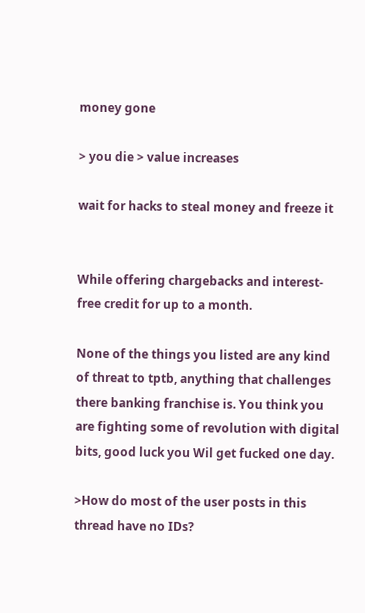money gone

> you die > value increases

wait for hacks to steal money and freeze it


While offering chargebacks and interest-free credit for up to a month.

None of the things you listed are any kind of threat to tptb, anything that challenges there banking franchise is. You think you are fighting some of revolution with digital bits, good luck you Wil get fucked one day.

>How do most of the user posts in this thread have no IDs?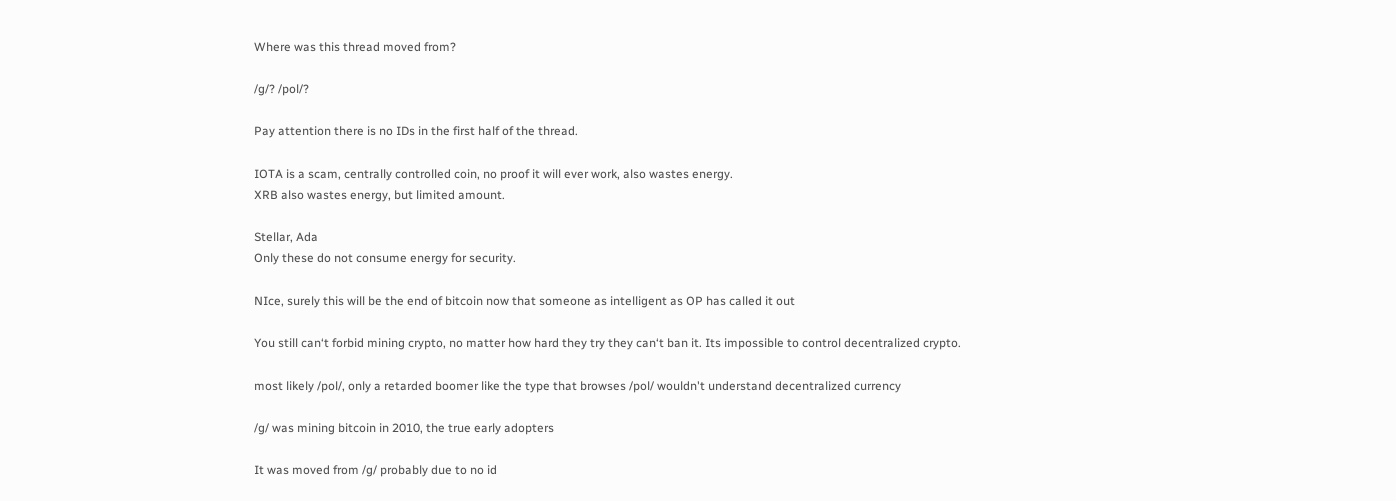Where was this thread moved from?

/g/? /pol/?

Pay attention there is no IDs in the first half of the thread.

IOTA is a scam, centrally controlled coin, no proof it will ever work, also wastes energy.
XRB also wastes energy, but limited amount.

Stellar, Ada
Only these do not consume energy for security.

NIce, surely this will be the end of bitcoin now that someone as intelligent as OP has called it out

You still can‘t forbid mining crypto, no matter how hard they try they can‘t ban it. Its impossible to control decentralized crypto.

most likely /pol/, only a retarded boomer like the type that browses /pol/ wouldn't understand decentralized currency

/g/ was mining bitcoin in 2010, the true early adopters

It was moved from /g/ probably due to no id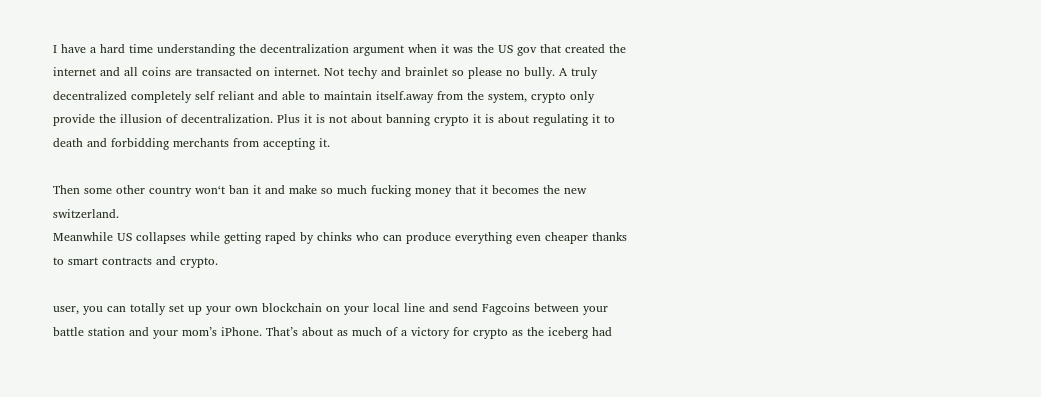I have a hard time understanding the decentralization argument when it was the US gov that created the internet and all coins are transacted on internet. Not techy and brainlet so please no bully. A truly decentralized completely self reliant and able to maintain itself.away from the system, crypto only provide the illusion of decentralization. Plus it is not about banning crypto it is about regulating it to death and forbidding merchants from accepting it.

Then some other country won‘t ban it and make so much fucking money that it becomes the new switzerland.
Meanwhile US collapses while getting raped by chinks who can produce everything even cheaper thanks to smart contracts and crypto.

user, you can totally set up your own blockchain on your local line and send Fagcoins between your battle station and your mom’s iPhone. That’s about as much of a victory for crypto as the iceberg had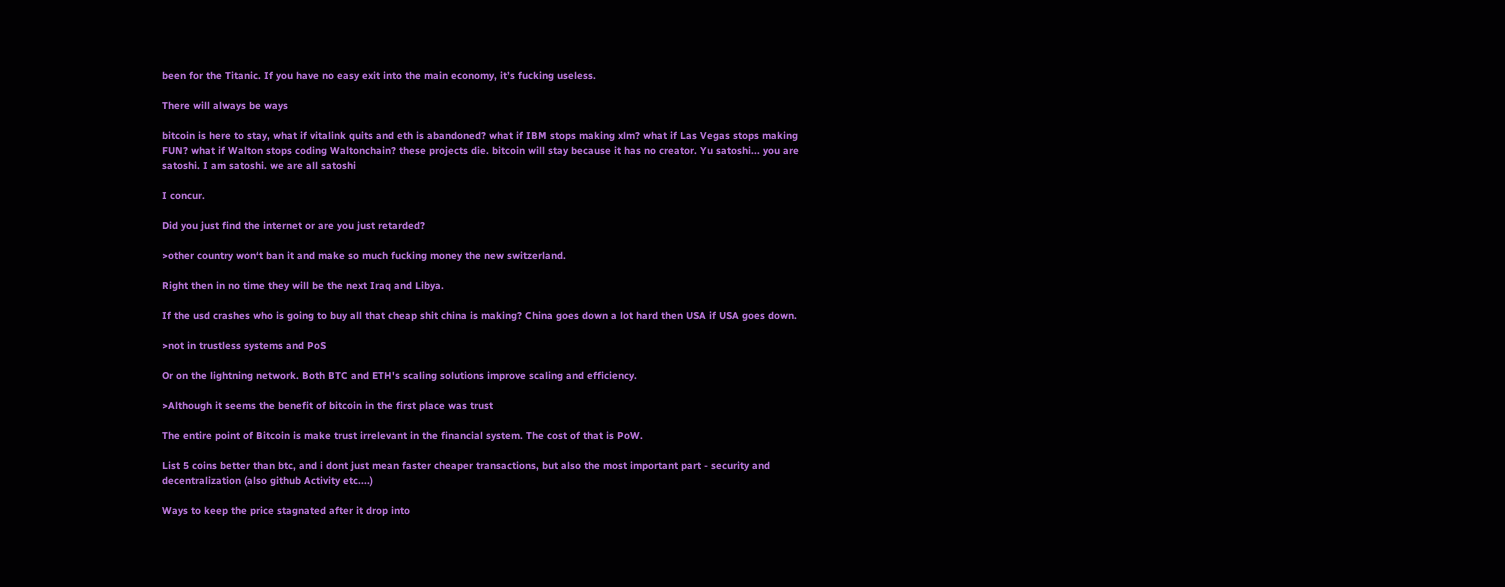been for the Titanic. If you have no easy exit into the main economy, it’s fucking useless.

There will always be ways

bitcoin is here to stay, what if vitalink quits and eth is abandoned? what if IBM stops making xlm? what if Las Vegas stops making FUN? what if Walton stops coding Waltonchain? these projects die. bitcoin will stay because it has no creator. Yu satoshi... you are satoshi. I am satoshi. we are all satoshi

I concur.

Did you just find the internet or are you just retarded?

>other country won‘t ban it and make so much fucking money the new switzerland.

Right then in no time they will be the next Iraq and Libya.

If the usd crashes who is going to buy all that cheap shit china is making? China goes down a lot hard then USA if USA goes down.

>not in trustless systems and PoS

Or on the lightning network. Both BTC and ETH's scaling solutions improve scaling and efficiency.

>Although it seems the benefit of bitcoin in the first place was trust

The entire point of Bitcoin is make trust irrelevant in the financial system. The cost of that is PoW.

List 5 coins better than btc, and i dont just mean faster cheaper transactions, but also the most important part - security and decentralization (also github Activity etc....)

Ways to keep the price stagnated after it drop into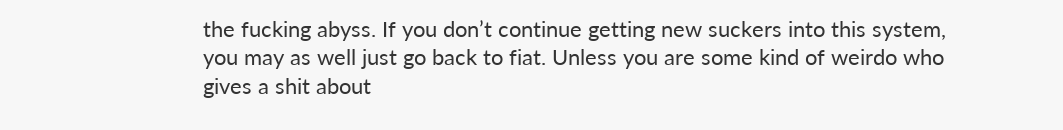the fucking abyss. If you don’t continue getting new suckers into this system, you may as well just go back to fiat. Unless you are some kind of weirdo who gives a shit about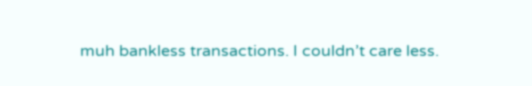muh bankless transactions. I couldn’t care less.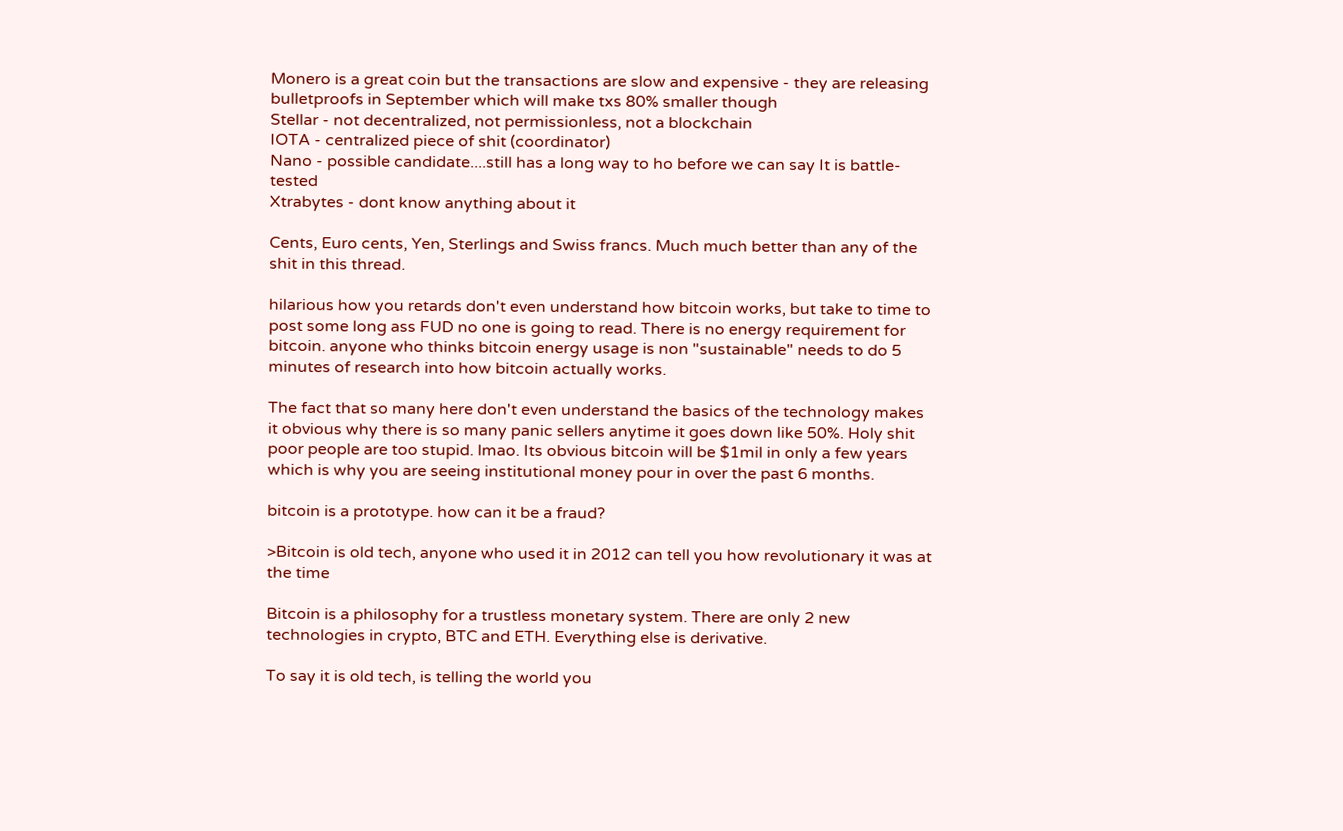Monero is a great coin but the transactions are slow and expensive - they are releasing bulletproofs in September which will make txs 80% smaller though
Stellar - not decentralized, not permissionless, not a blockchain
IOTA - centralized piece of shit (coordinator)
Nano - possible candidate....still has a long way to ho before we can say It is battle-tested
Xtrabytes - dont know anything about it

Cents, Euro cents, Yen, Sterlings and Swiss francs. Much much better than any of the shit in this thread.

hilarious how you retards don't even understand how bitcoin works, but take to time to post some long ass FUD no one is going to read. There is no energy requirement for bitcoin. anyone who thinks bitcoin energy usage is non "sustainable" needs to do 5 minutes of research into how bitcoin actually works.

The fact that so many here don't even understand the basics of the technology makes it obvious why there is so many panic sellers anytime it goes down like 50%. Holy shit poor people are too stupid. lmao. Its obvious bitcoin will be $1mil in only a few years which is why you are seeing institutional money pour in over the past 6 months.

bitcoin is a prototype. how can it be a fraud?

>Bitcoin is old tech, anyone who used it in 2012 can tell you how revolutionary it was at the time

Bitcoin is a philosophy for a trustless monetary system. There are only 2 new technologies in crypto, BTC and ETH. Everything else is derivative.

To say it is old tech, is telling the world you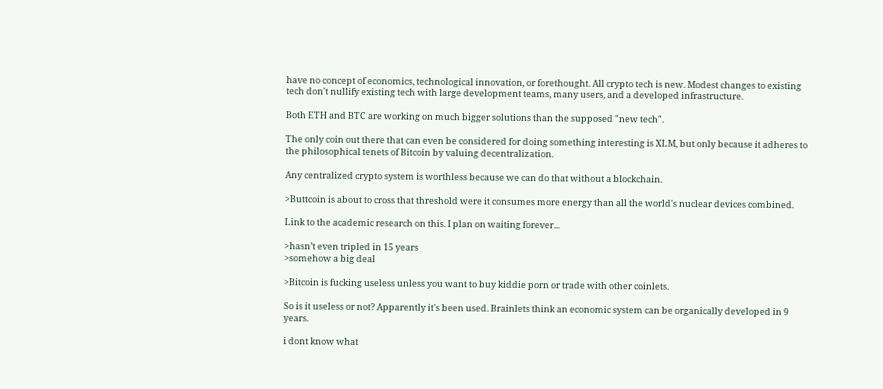have no concept of economics, technological innovation, or forethought. All crypto tech is new. Modest changes to existing tech don't nullify existing tech with large development teams, many users, and a developed infrastructure.

Both ETH and BTC are working on much bigger solutions than the supposed "new tech".

The only coin out there that can even be considered for doing something interesting is XLM, but only because it adheres to the philosophical tenets of Bitcoin by valuing decentralization.

Any centralized crypto system is worthless because we can do that without a blockchain.

>Buttcoin is about to cross that threshold were it consumes more energy than all the world's nuclear devices combined.

Link to the academic research on this. I plan on waiting forever...

>hasn’t even tripled in 15 years
>somehow a big deal

>Bitcoin is fucking useless unless you want to buy kiddie porn or trade with other coinlets.

So is it useless or not? Apparently it's been used. Brainlets think an economic system can be organically developed in 9 years.

i dont know what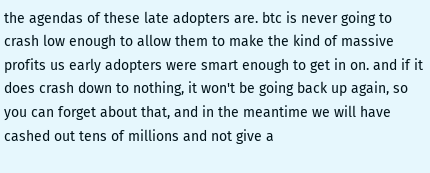the agendas of these late adopters are. btc is never going to crash low enough to allow them to make the kind of massive profits us early adopters were smart enough to get in on. and if it does crash down to nothing, it won't be going back up again, so you can forget about that, and in the meantime we will have cashed out tens of millions and not give a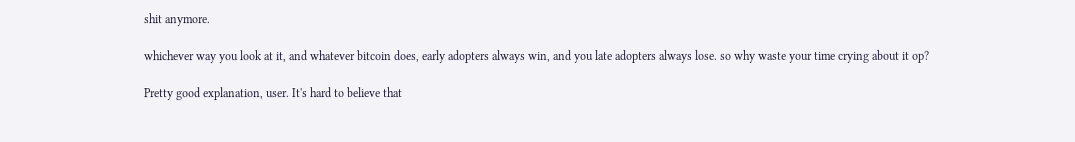shit anymore.

whichever way you look at it, and whatever bitcoin does, early adopters always win, and you late adopters always lose. so why waste your time crying about it op?

Pretty good explanation, user. It's hard to believe that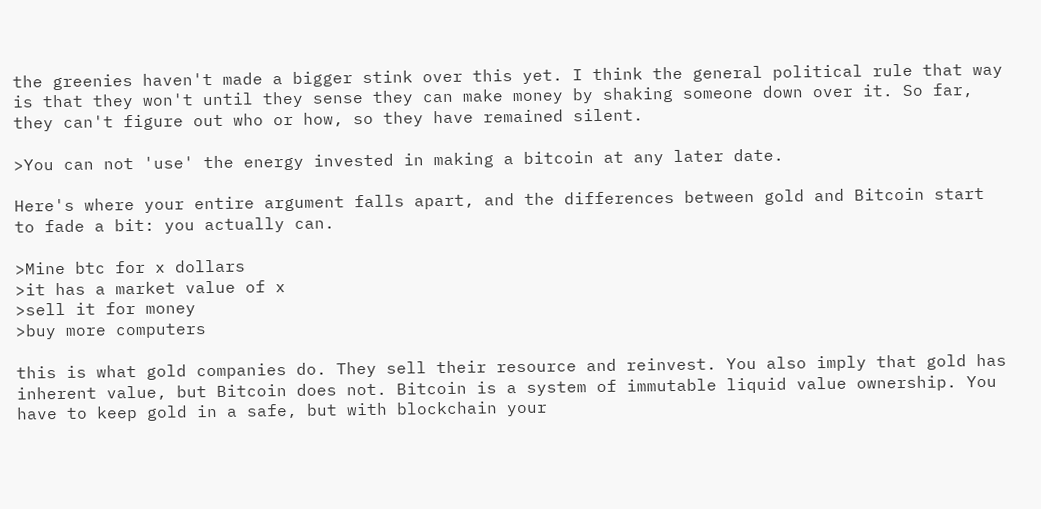the greenies haven't made a bigger stink over this yet. I think the general political rule that way is that they won't until they sense they can make money by shaking someone down over it. So far, they can't figure out who or how, so they have remained silent.

>You can not 'use' the energy invested in making a bitcoin at any later date.

Here's where your entire argument falls apart, and the differences between gold and Bitcoin start to fade a bit: you actually can.

>Mine btc for x dollars
>it has a market value of x
>sell it for money
>buy more computers

this is what gold companies do. They sell their resource and reinvest. You also imply that gold has inherent value, but Bitcoin does not. Bitcoin is a system of immutable liquid value ownership. You have to keep gold in a safe, but with blockchain your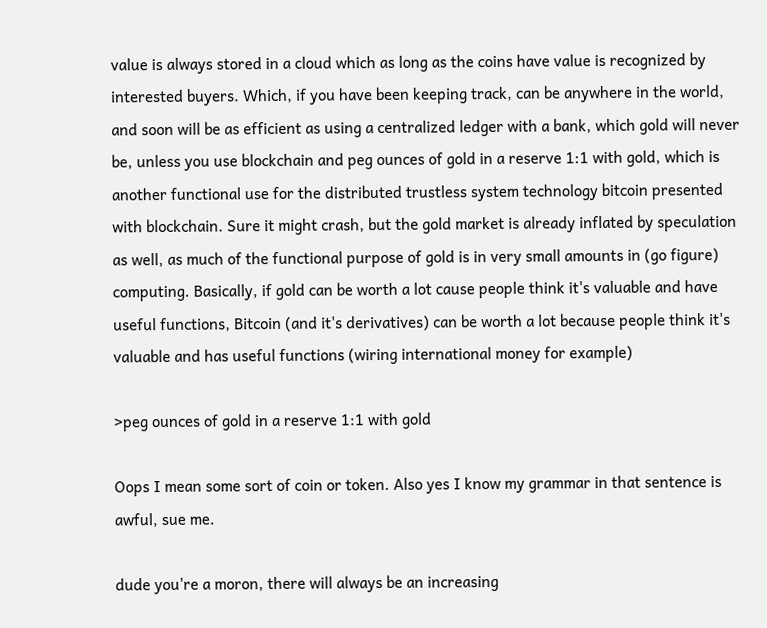value is always stored in a cloud which as long as the coins have value is recognized by interested buyers. Which, if you have been keeping track, can be anywhere in the world, and soon will be as efficient as using a centralized ledger with a bank, which gold will never be, unless you use blockchain and peg ounces of gold in a reserve 1:1 with gold, which is another functional use for the distributed trustless system technology bitcoin presented with blockchain. Sure it might crash, but the gold market is already inflated by speculation as well, as much of the functional purpose of gold is in very small amounts in (go figure) computing. Basically, if gold can be worth a lot cause people think it's valuable and have useful functions, Bitcoin (and it's derivatives) can be worth a lot because people think it's valuable and has useful functions (wiring international money for example)

>peg ounces of gold in a reserve 1:1 with gold

Oops I mean some sort of coin or token. Also yes I know my grammar in that sentence is awful, sue me.

dude you're a moron, there will always be an increasing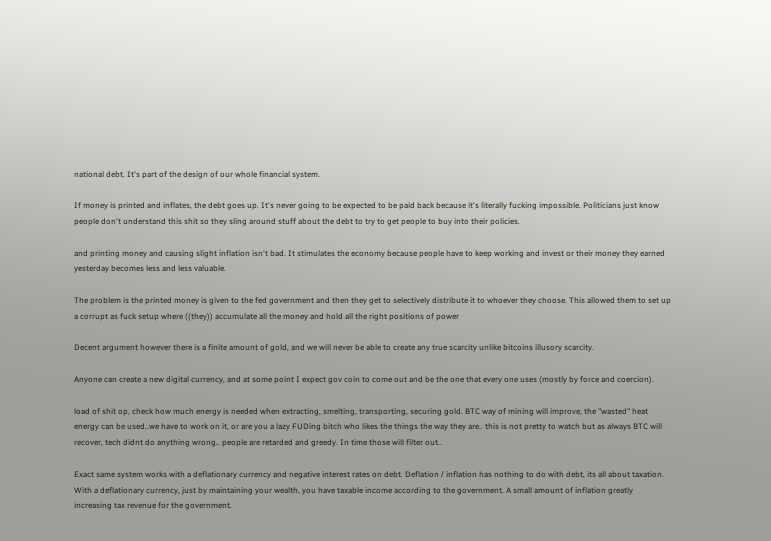national debt. It's part of the design of our whole financial system.

If money is printed and inflates, the debt goes up. It's never going to be expected to be paid back because it's literally fucking impossible. Politicians just know people don't understand this shit so they sling around stuff about the debt to try to get people to buy into their policies.

and printing money and causing slight inflation isn't bad. It stimulates the economy because people have to keep working and invest or their money they earned yesterday becomes less and less valuable.

The problem is the printed money is given to the fed government and then they get to selectively distribute it to whoever they choose. This allowed them to set up a corrupt as fuck setup where ((they)) accumulate all the money and hold all the right positions of power

Decent argument however there is a finite amount of gold, and we will never be able to create any true scarcity unlike bitcoins illusory scarcity.

Anyone can create a new digital currency, and at some point I expect gov coin to come out and be the one that every one uses (mostly by force and coercion).

load of shit op, check how much energy is needed when extracting, smelting, transporting, securing gold. BTC way of mining will improve, the "wasted" heat energy can be used..we have to work on it, or are you a lazy FUDing bitch who likes the things the way they are.. this is not pretty to watch but as always BTC will recover, tech didnt do anything wrong.. people are retarded and greedy. In time those will filter out..

Exact same system works with a deflationary currency and negative interest rates on debt. Deflation / inflation has nothing to do with debt, its all about taxation. With a deflationary currency, just by maintaining your wealth, you have taxable income according to the government. A small amount of inflation greatly increasing tax revenue for the government.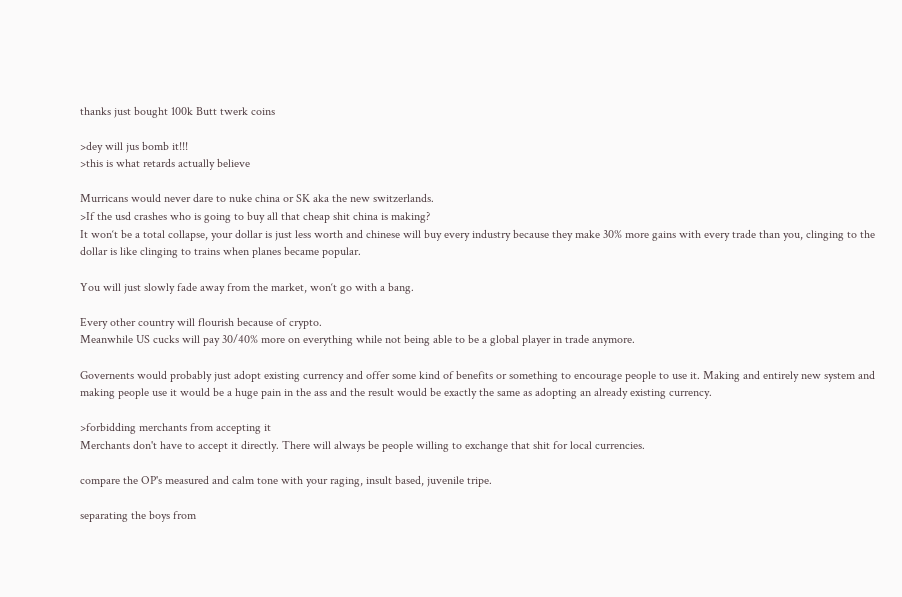thanks just bought 100k Butt twerk coins

>dey will jus bomb it!!!
>this is what retards actually believe

Murricans would never dare to nuke china or SK aka the new switzerlands.
>If the usd crashes who is going to buy all that cheap shit china is making?
It won‘t be a total collapse, your dollar is just less worth and chinese will buy every industry because they make 30% more gains with every trade than you, clinging to the dollar is like clinging to trains when planes became popular.

You will just slowly fade away from the market, won‘t go with a bang.

Every other country will flourish because of crypto.
Meanwhile US cucks will pay 30/40% more on everything while not being able to be a global player in trade anymore.

Governents would probably just adopt existing currency and offer some kind of benefits or something to encourage people to use it. Making and entirely new system and making people use it would be a huge pain in the ass and the result would be exactly the same as adopting an already existing currency.

>forbidding merchants from accepting it
Merchants don't have to accept it directly. There will always be people willing to exchange that shit for local currencies.

compare the OP's measured and calm tone with your raging, insult based, juvenile tripe.

separating the boys from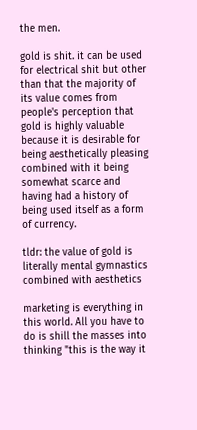the men.

gold is shit. it can be used for electrical shit but other than that the majority of its value comes from people's perception that gold is highly valuable because it is desirable for being aesthetically pleasing combined with it being somewhat scarce and having had a history of being used itself as a form of currency.

tldr: the value of gold is literally mental gymnastics combined with aesthetics

marketing is everything in this world. All you have to do is shill the masses into thinking "this is the way it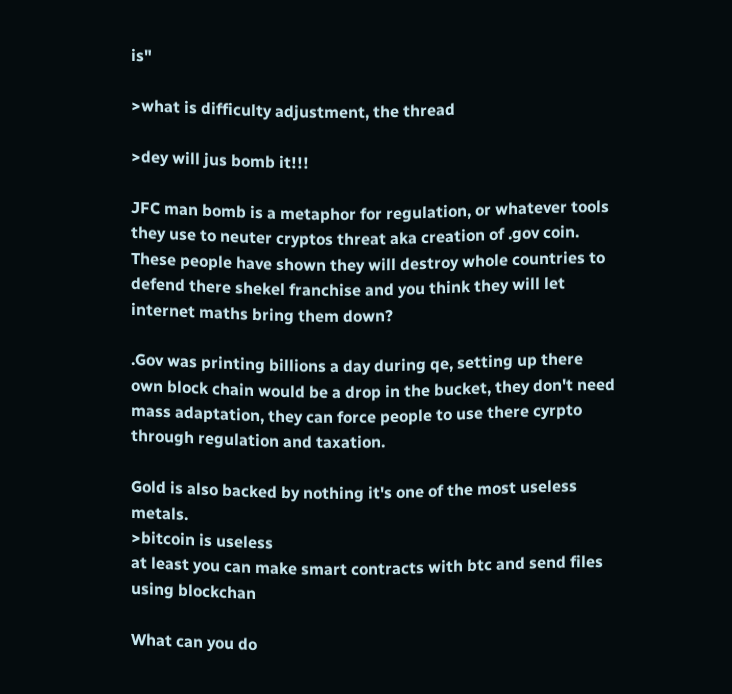is"

>what is difficulty adjustment, the thread

>dey will jus bomb it!!!

JFC man bomb is a metaphor for regulation, or whatever tools they use to neuter cryptos threat aka creation of .gov coin. These people have shown they will destroy whole countries to defend there shekel franchise and you think they will let internet maths bring them down?

.Gov was printing billions a day during qe, setting up there own block chain would be a drop in the bucket, they don't need mass adaptation, they can force people to use there cyrpto through regulation and taxation.

Gold is also backed by nothing it's one of the most useless metals.
>bitcoin is useless
at least you can make smart contracts with btc and send files using blockchan

What can you do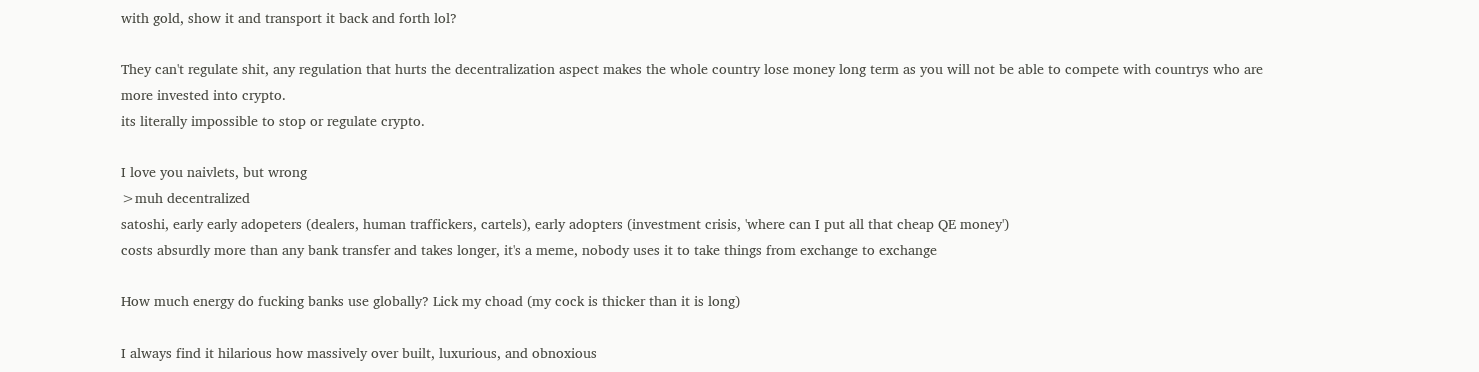with gold, show it and transport it back and forth lol?

They can't regulate shit, any regulation that hurts the decentralization aspect makes the whole country lose money long term as you will not be able to compete with countrys who are more invested into crypto.
its literally impossible to stop or regulate crypto.

I love you naivlets, but wrong
>muh decentralized
satoshi, early early adopeters (dealers, human traffickers, cartels), early adopters (investment crisis, 'where can I put all that cheap QE money')
costs absurdly more than any bank transfer and takes longer, it's a meme, nobody uses it to take things from exchange to exchange

How much energy do fucking banks use globally? Lick my choad (my cock is thicker than it is long)

I always find it hilarious how massively over built, luxurious, and obnoxious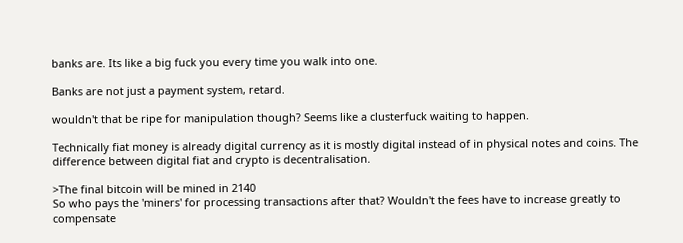banks are. Its like a big fuck you every time you walk into one.

Banks are not just a payment system, retard.

wouldn't that be ripe for manipulation though? Seems like a clusterfuck waiting to happen.

Technically fiat money is already digital currency as it is mostly digital instead of in physical notes and coins. The difference between digital fiat and crypto is decentralisation.

>The final bitcoin will be mined in 2140
So who pays the 'miners' for processing transactions after that? Wouldn't the fees have to increase greatly to compensate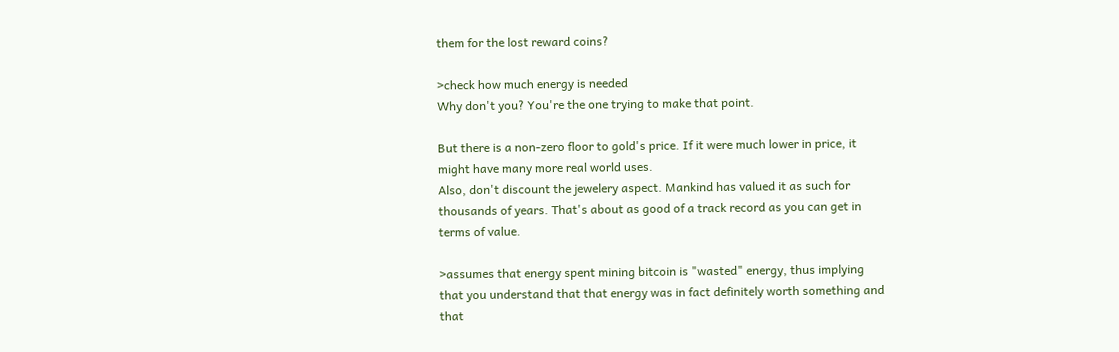them for the lost reward coins?

>check how much energy is needed
Why don't you? You're the one trying to make that point.

But there is a non-zero floor to gold's price. If it were much lower in price, it might have many more real world uses.
Also, don't discount the jewelery aspect. Mankind has valued it as such for thousands of years. That's about as good of a track record as you can get in terms of value.

>assumes that energy spent mining bitcoin is "wasted" energy, thus implying that you understand that that energy was in fact definitely worth something and that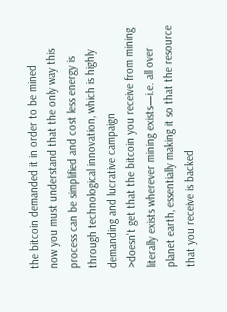the bitcoin demanded it in order to be mined
now you must understand that the only way this process can be simplified and cost less energy is through technological innovation, which is highly demanding and lucrative campaign
>doesn't get that the bitcoin you receive from mining literally exists wherever mining exists—i.e. all over planet earth, essentially making it so that the resource that you receive is backed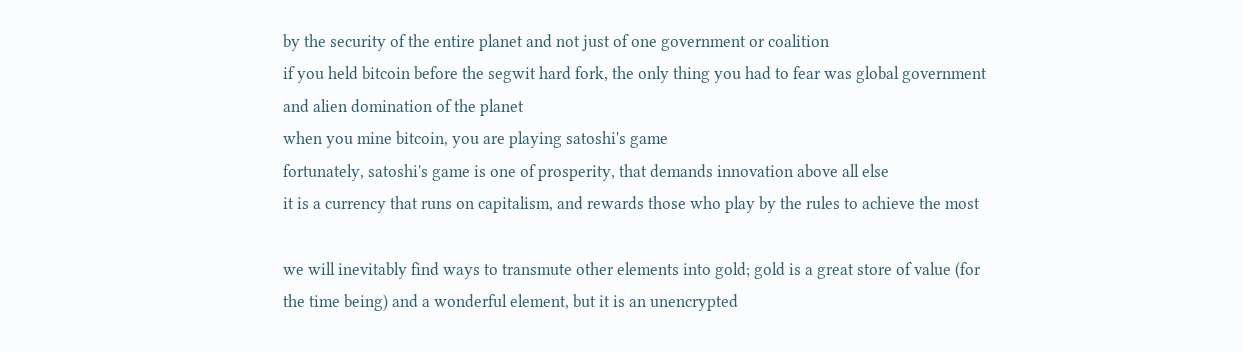by the security of the entire planet and not just of one government or coalition
if you held bitcoin before the segwit hard fork, the only thing you had to fear was global government and alien domination of the planet
when you mine bitcoin, you are playing satoshi's game
fortunately, satoshi's game is one of prosperity, that demands innovation above all else
it is a currency that runs on capitalism, and rewards those who play by the rules to achieve the most

we will inevitably find ways to transmute other elements into gold; gold is a great store of value (for the time being) and a wonderful element, but it is an unencrypted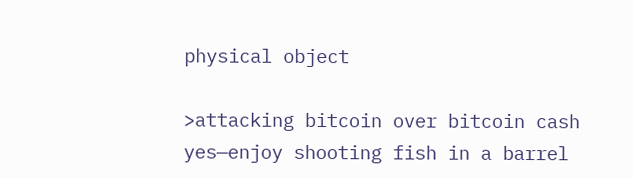physical object

>attacking bitcoin over bitcoin cash
yes—enjoy shooting fish in a barrel